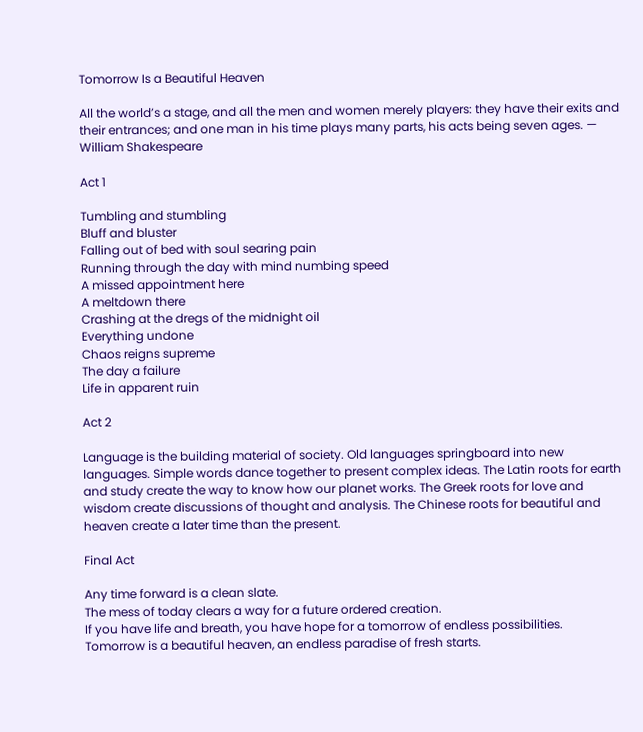Tomorrow Is a Beautiful Heaven

All the world’s a stage, and all the men and women merely players: they have their exits and their entrances; and one man in his time plays many parts, his acts being seven ages. — William Shakespeare

Act 1

Tumbling and stumbling
Bluff and bluster
Falling out of bed with soul searing pain
Running through the day with mind numbing speed
A missed appointment here
A meltdown there
Crashing at the dregs of the midnight oil
Everything undone
Chaos reigns supreme
The day a failure
Life in apparent ruin

Act 2

Language is the building material of society. Old languages springboard into new languages. Simple words dance together to present complex ideas. The Latin roots for earth and study create the way to know how our planet works. The Greek roots for love and wisdom create discussions of thought and analysis. The Chinese roots for beautiful and heaven create a later time than the present.

Final Act

Any time forward is a clean slate.
The mess of today clears a way for a future ordered creation.
If you have life and breath, you have hope for a tomorrow of endless possibilities.
Tomorrow is a beautiful heaven, an endless paradise of fresh starts.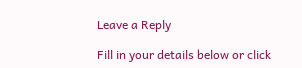Leave a Reply

Fill in your details below or click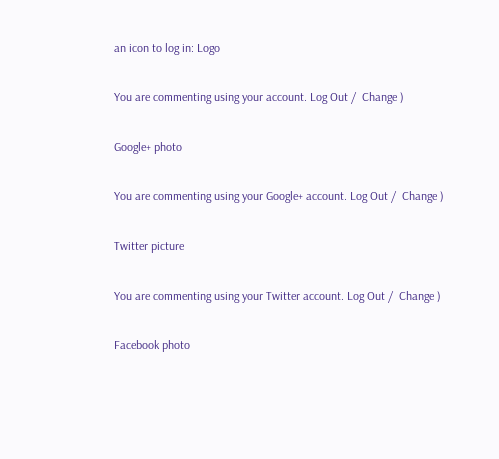an icon to log in: Logo

You are commenting using your account. Log Out /  Change )

Google+ photo

You are commenting using your Google+ account. Log Out /  Change )

Twitter picture

You are commenting using your Twitter account. Log Out /  Change )

Facebook photo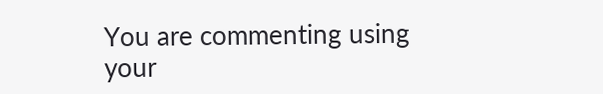You are commenting using your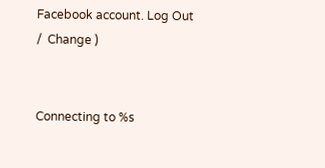Facebook account. Log Out /  Change )


Connecting to %s